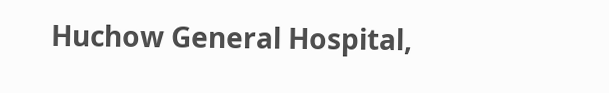Huchow General Hospital,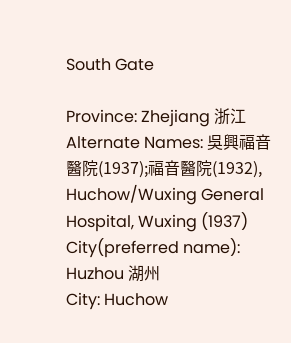South Gate

Province: Zhejiang 浙江
Alternate Names: 吳興福音醫院(1937);福音醫院(1932), Huchow/Wuxing General Hospital, Wuxing (1937)
City(preferred name): Huzhou 湖州
City: Huchow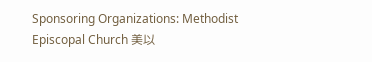Sponsoring Organizations: Methodist Episcopal Church 美以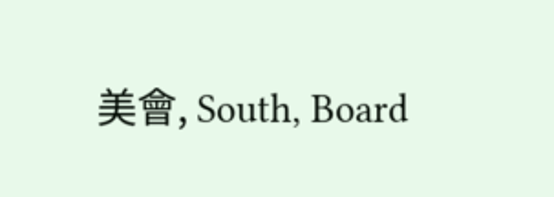美會, South, Board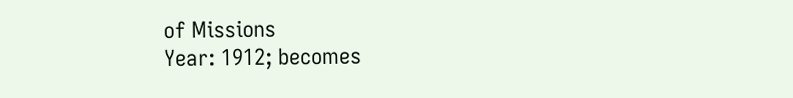of Missions
Year: 1912; becomes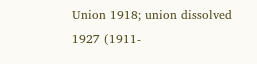Union 1918; union dissolved 1927 (1911-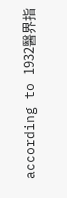according to 1932醫界指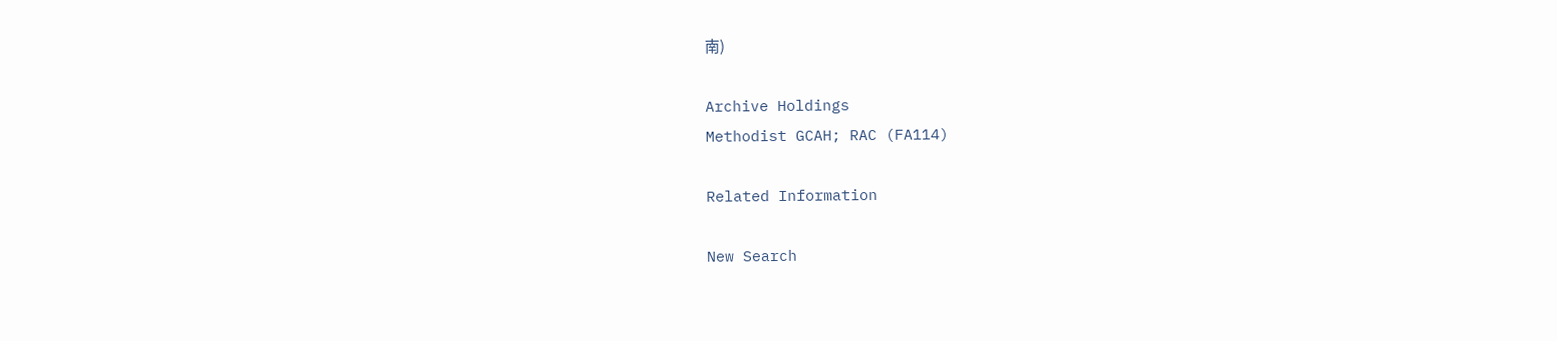南)

Archive Holdings
Methodist GCAH; RAC (FA114)

Related Information

New Search